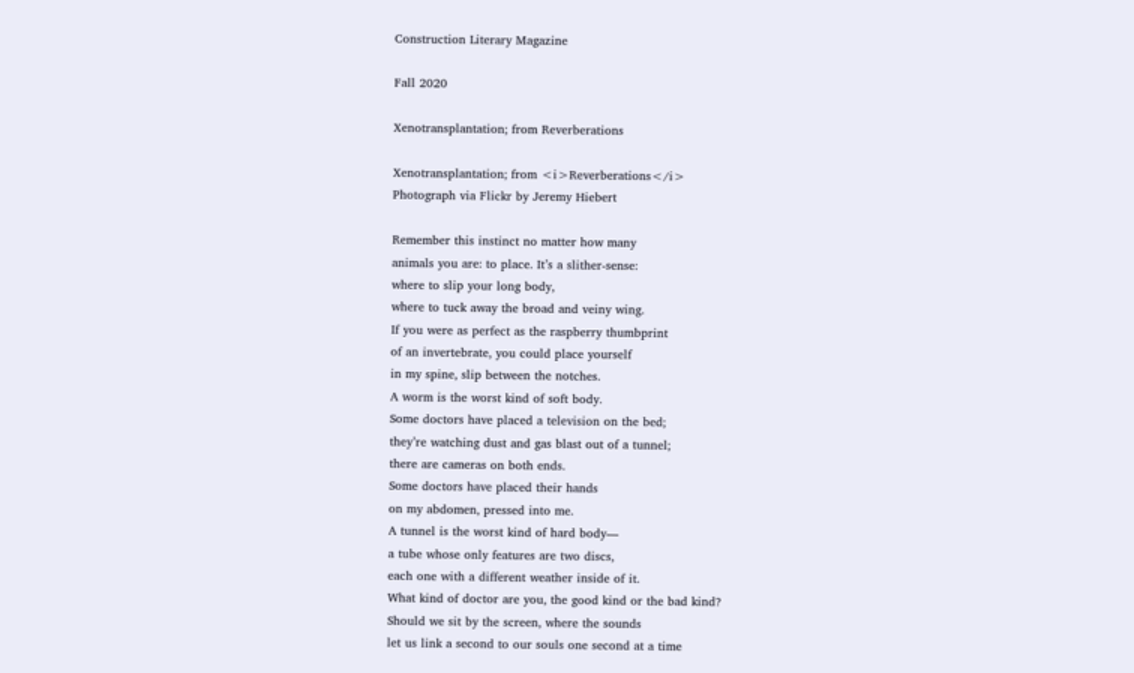Construction Literary Magazine

Fall 2020

Xenotransplantation; from Reverberations

Xenotransplantation; from <i>Reverberations</i>
Photograph via Flickr by Jeremy Hiebert

Remember this instinct no matter how many
animals you are: to place. It’s a slither-sense:
where to slip your long body,
where to tuck away the broad and veiny wing.
If you were as perfect as the raspberry thumbprint
of an invertebrate, you could place yourself
in my spine, slip between the notches.
A worm is the worst kind of soft body.
Some doctors have placed a television on the bed;
they’re watching dust and gas blast out of a tunnel;
there are cameras on both ends.
Some doctors have placed their hands
on my abdomen, pressed into me.
A tunnel is the worst kind of hard body—
a tube whose only features are two discs,
each one with a different weather inside of it.
What kind of doctor are you, the good kind or the bad kind?
Should we sit by the screen, where the sounds
let us link a second to our souls one second at a time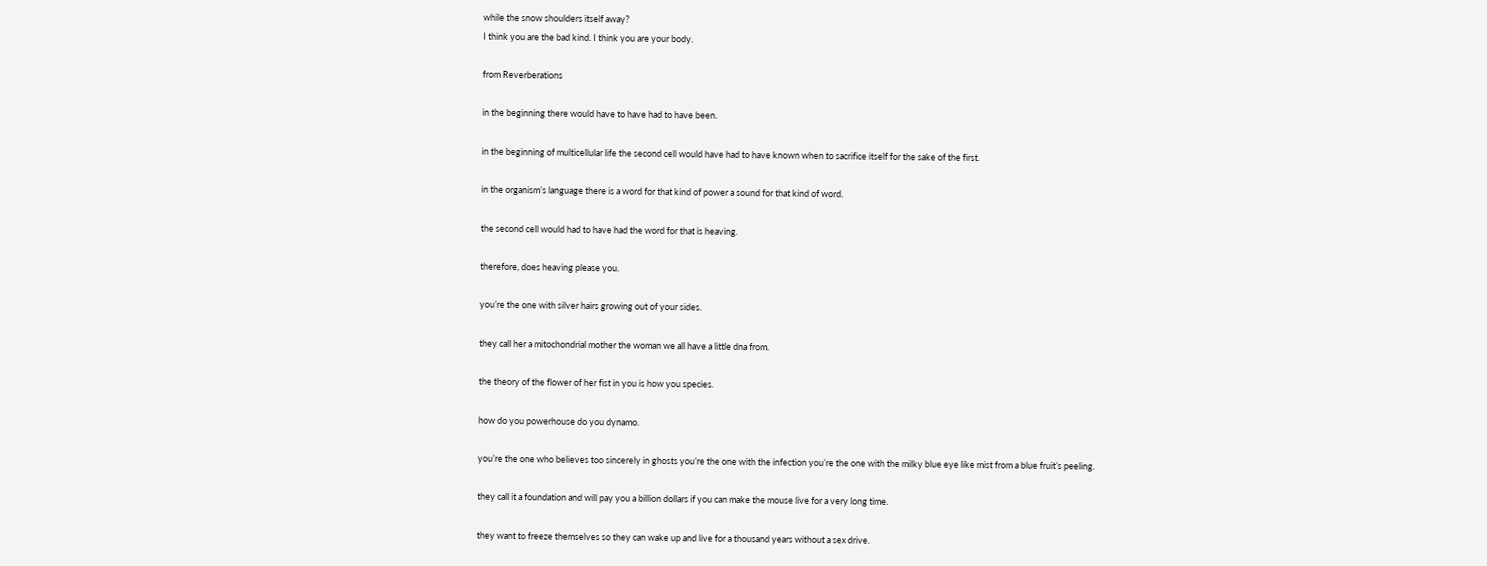while the snow shoulders itself away?
I think you are the bad kind. I think you are your body.

from Reverberations

in the beginning there would have to have had to have been.

in the beginning of multicellular life the second cell would have had to have known when to sacrifice itself for the sake of the first.

in the organism’s language there is a word for that kind of power a sound for that kind of word.

the second cell would had to have had the word for that is heaving.

therefore, does heaving please you.

you’re the one with silver hairs growing out of your sides.

they call her a mitochondrial mother the woman we all have a little dna from.

the theory of the flower of her fist in you is how you species.

how do you powerhouse do you dynamo.

you’re the one who believes too sincerely in ghosts you’re the one with the infection you’re the one with the milky blue eye like mist from a blue fruit’s peeling.

they call it a foundation and will pay you a billion dollars if you can make the mouse live for a very long time.

they want to freeze themselves so they can wake up and live for a thousand years without a sex drive.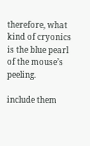therefore, what kind of cryonics is the blue pearl of the mouse’s peeling.

include them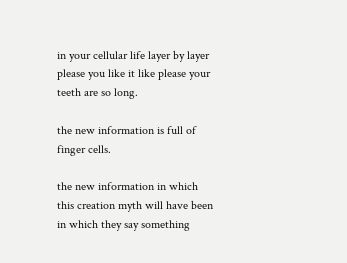in your cellular life layer by layer please you like it like please your teeth are so long.

the new information is full of finger cells.

the new information in which this creation myth will have been in which they say something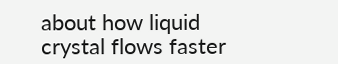about how liquid crystal flows faster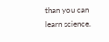than you can learn science.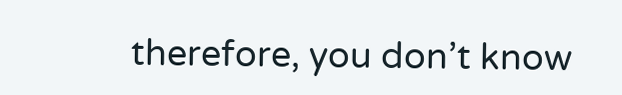therefore, you don’t know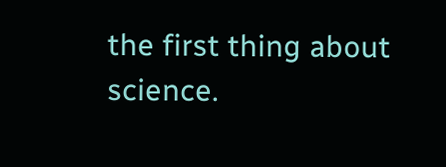the first thing about science.